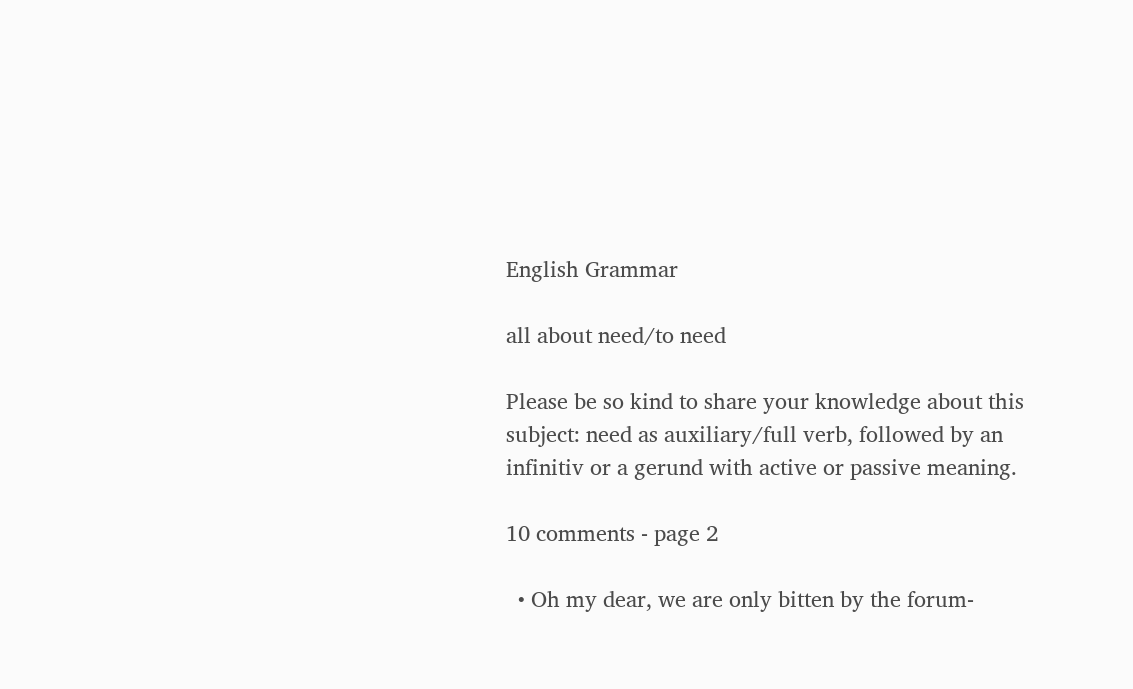English Grammar

all about need/to need

Please be so kind to share your knowledge about this subject: need as auxiliary/full verb, followed by an infinitiv or a gerund with active or passive meaning.

10 comments - page 2

  • Oh my dear, we are only bitten by the forum-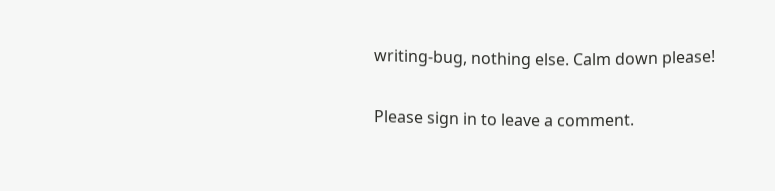writing-bug, nothing else. Calm down please!

Please sign in to leave a comment.